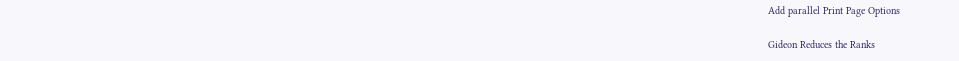Add parallel Print Page Options

Gideon Reduces the Ranks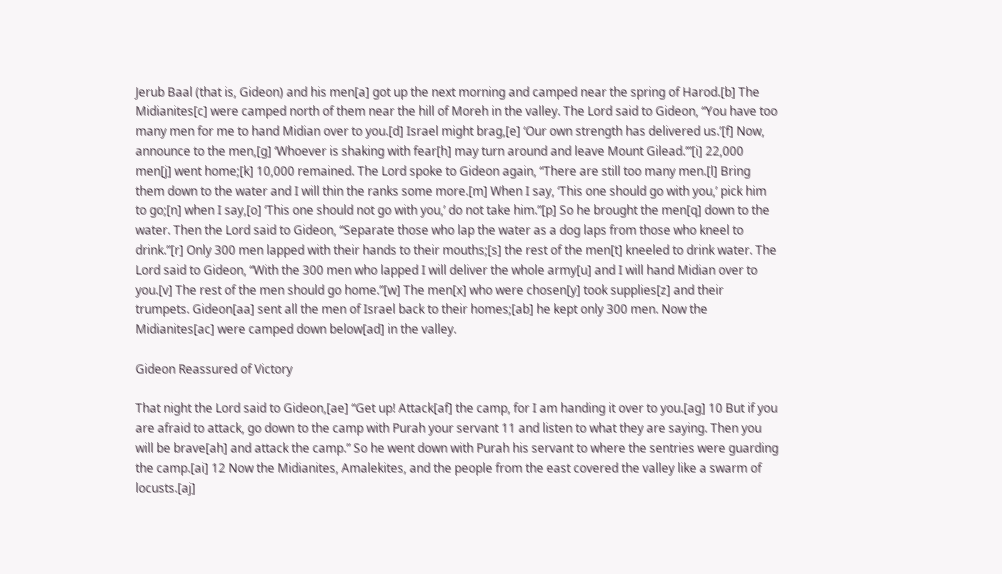Jerub Baal (that is, Gideon) and his men[a] got up the next morning and camped near the spring of Harod.[b] The Midianites[c] were camped north of them near the hill of Moreh in the valley. The Lord said to Gideon, “You have too many men for me to hand Midian over to you.[d] Israel might brag,[e] ‘Our own strength has delivered us.’[f] Now, announce to the men,[g] ‘Whoever is shaking with fear[h] may turn around and leave Mount Gilead.’”[i] 22,000 men[j] went home;[k] 10,000 remained. The Lord spoke to Gideon again, “There are still too many men.[l] Bring them down to the water and I will thin the ranks some more.[m] When I say, ‘This one should go with you,’ pick him to go;[n] when I say,[o] ‘This one should not go with you,’ do not take him.”[p] So he brought the men[q] down to the water. Then the Lord said to Gideon, “Separate those who lap the water as a dog laps from those who kneel to drink.”[r] Only 300 men lapped with their hands to their mouths;[s] the rest of the men[t] kneeled to drink water. The Lord said to Gideon, “With the 300 men who lapped I will deliver the whole army[u] and I will hand Midian over to you.[v] The rest of the men should go home.”[w] The men[x] who were chosen[y] took supplies[z] and their trumpets. Gideon[aa] sent all the men of Israel back to their homes;[ab] he kept only 300 men. Now the Midianites[ac] were camped down below[ad] in the valley.

Gideon Reassured of Victory

That night the Lord said to Gideon,[ae] “Get up! Attack[af] the camp, for I am handing it over to you.[ag] 10 But if you are afraid to attack, go down to the camp with Purah your servant 11 and listen to what they are saying. Then you will be brave[ah] and attack the camp.” So he went down with Purah his servant to where the sentries were guarding the camp.[ai] 12 Now the Midianites, Amalekites, and the people from the east covered the valley like a swarm of locusts.[aj]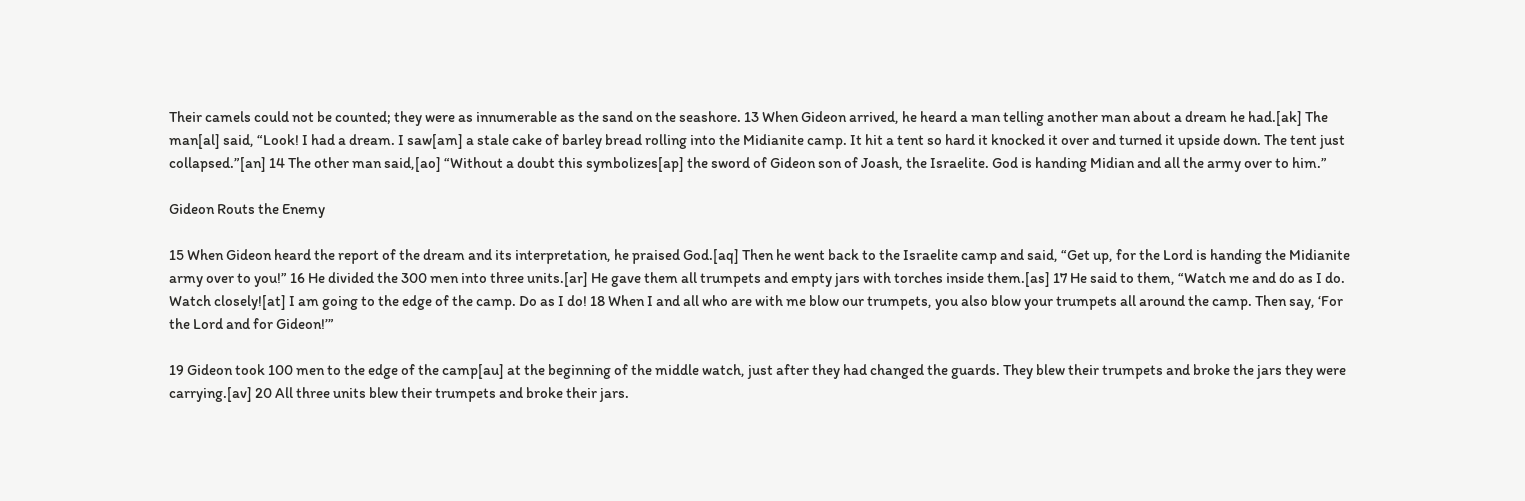Their camels could not be counted; they were as innumerable as the sand on the seashore. 13 When Gideon arrived, he heard a man telling another man about a dream he had.[ak] The man[al] said, “Look! I had a dream. I saw[am] a stale cake of barley bread rolling into the Midianite camp. It hit a tent so hard it knocked it over and turned it upside down. The tent just collapsed.”[an] 14 The other man said,[ao] “Without a doubt this symbolizes[ap] the sword of Gideon son of Joash, the Israelite. God is handing Midian and all the army over to him.”

Gideon Routs the Enemy

15 When Gideon heard the report of the dream and its interpretation, he praised God.[aq] Then he went back to the Israelite camp and said, “Get up, for the Lord is handing the Midianite army over to you!” 16 He divided the 300 men into three units.[ar] He gave them all trumpets and empty jars with torches inside them.[as] 17 He said to them, “Watch me and do as I do. Watch closely![at] I am going to the edge of the camp. Do as I do! 18 When I and all who are with me blow our trumpets, you also blow your trumpets all around the camp. Then say, ‘For the Lord and for Gideon!’”

19 Gideon took 100 men to the edge of the camp[au] at the beginning of the middle watch, just after they had changed the guards. They blew their trumpets and broke the jars they were carrying.[av] 20 All three units blew their trumpets and broke their jars.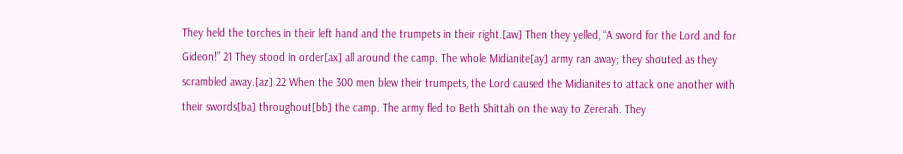They held the torches in their left hand and the trumpets in their right.[aw] Then they yelled, “A sword for the Lord and for Gideon!” 21 They stood in order[ax] all around the camp. The whole Midianite[ay] army ran away; they shouted as they scrambled away.[az] 22 When the 300 men blew their trumpets, the Lord caused the Midianites to attack one another with their swords[ba] throughout[bb] the camp. The army fled to Beth Shittah on the way to Zererah. They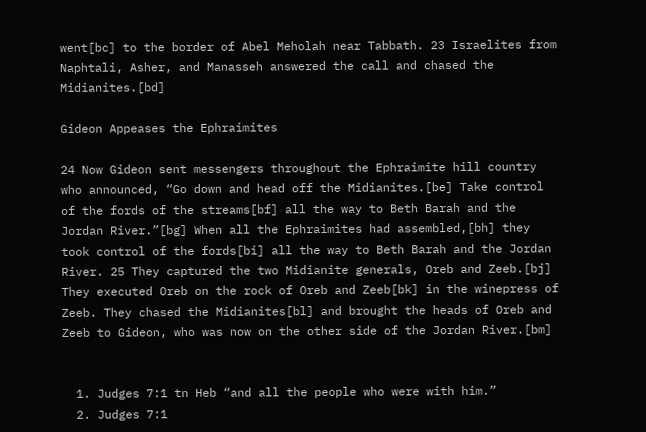went[bc] to the border of Abel Meholah near Tabbath. 23 Israelites from Naphtali, Asher, and Manasseh answered the call and chased the Midianites.[bd]

Gideon Appeases the Ephraimites

24 Now Gideon sent messengers throughout the Ephraimite hill country who announced, “Go down and head off the Midianites.[be] Take control of the fords of the streams[bf] all the way to Beth Barah and the Jordan River.”[bg] When all the Ephraimites had assembled,[bh] they took control of the fords[bi] all the way to Beth Barah and the Jordan River. 25 They captured the two Midianite generals, Oreb and Zeeb.[bj] They executed Oreb on the rock of Oreb and Zeeb[bk] in the winepress of Zeeb. They chased the Midianites[bl] and brought the heads of Oreb and Zeeb to Gideon, who was now on the other side of the Jordan River.[bm]


  1. Judges 7:1 tn Heb “and all the people who were with him.”
  2. Judges 7:1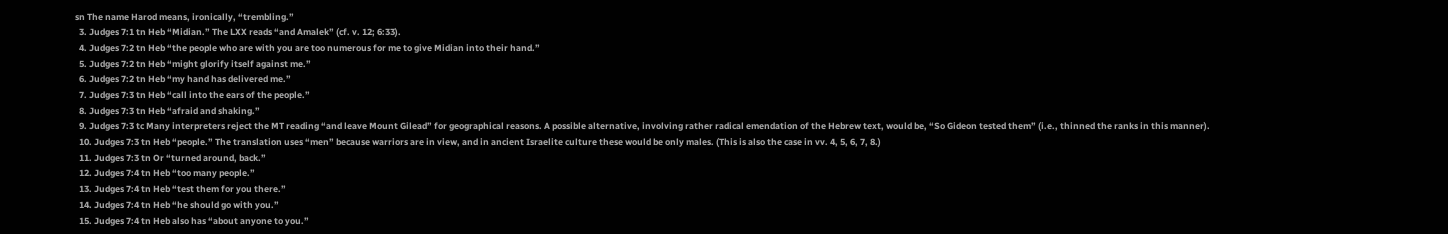sn The name Harod means, ironically, “trembling.”
  3. Judges 7:1 tn Heb “Midian.” The LXX reads “and Amalek” (cf. v. 12; 6:33).
  4. Judges 7:2 tn Heb “the people who are with you are too numerous for me to give Midian into their hand.”
  5. Judges 7:2 tn Heb “might glorify itself against me.”
  6. Judges 7:2 tn Heb “my hand has delivered me.”
  7. Judges 7:3 tn Heb “call into the ears of the people.”
  8. Judges 7:3 tn Heb “afraid and shaking.”
  9. Judges 7:3 tc Many interpreters reject the MT reading “and leave Mount Gilead” for geographical reasons. A possible alternative, involving rather radical emendation of the Hebrew text, would be, “So Gideon tested them” (i.e., thinned the ranks in this manner).
  10. Judges 7:3 tn Heb “people.” The translation uses “men” because warriors are in view, and in ancient Israelite culture these would be only males. (This is also the case in vv. 4, 5, 6, 7, 8.)
  11. Judges 7:3 tn Or “turned around, back.”
  12. Judges 7:4 tn Heb “too many people.”
  13. Judges 7:4 tn Heb “test them for you there.”
  14. Judges 7:4 tn Heb “he should go with you.”
  15. Judges 7:4 tn Heb also has “about anyone to you.”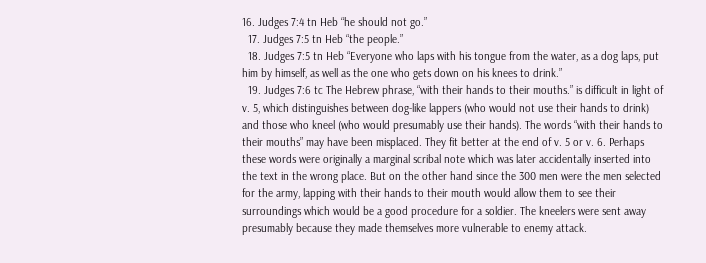16. Judges 7:4 tn Heb “he should not go.”
  17. Judges 7:5 tn Heb “the people.”
  18. Judges 7:5 tn Heb “Everyone who laps with his tongue from the water, as a dog laps, put him by himself, as well as the one who gets down on his knees to drink.”
  19. Judges 7:6 tc The Hebrew phrase, “with their hands to their mouths.” is difficult in light of v. 5, which distinguishes between dog-like lappers (who would not use their hands to drink) and those who kneel (who would presumably use their hands). The words “with their hands to their mouths” may have been misplaced. They fit better at the end of v. 5 or v. 6. Perhaps these words were originally a marginal scribal note which was later accidentally inserted into the text in the wrong place. But on the other hand since the 300 men were the men selected for the army, lapping with their hands to their mouth would allow them to see their surroundings which would be a good procedure for a soldier. The kneelers were sent away presumably because they made themselves more vulnerable to enemy attack.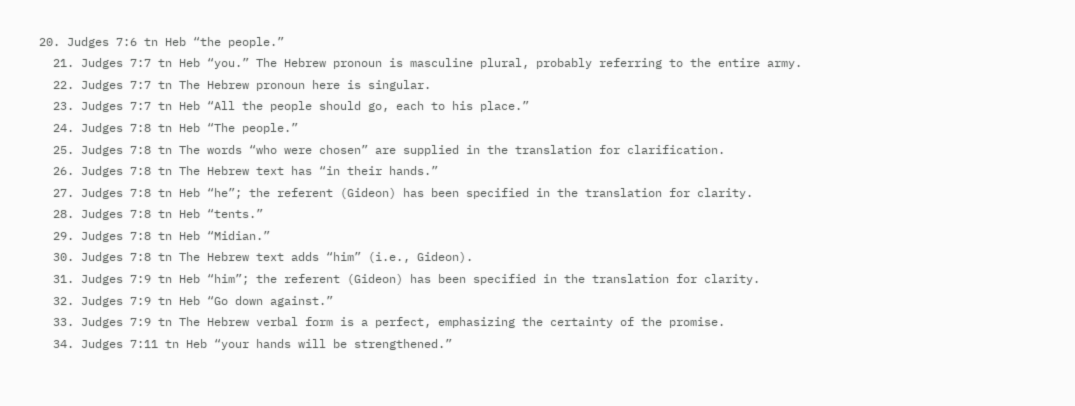20. Judges 7:6 tn Heb “the people.”
  21. Judges 7:7 tn Heb “you.” The Hebrew pronoun is masculine plural, probably referring to the entire army.
  22. Judges 7:7 tn The Hebrew pronoun here is singular.
  23. Judges 7:7 tn Heb “All the people should go, each to his place.”
  24. Judges 7:8 tn Heb “The people.”
  25. Judges 7:8 tn The words “who were chosen” are supplied in the translation for clarification.
  26. Judges 7:8 tn The Hebrew text has “in their hands.”
  27. Judges 7:8 tn Heb “he”; the referent (Gideon) has been specified in the translation for clarity.
  28. Judges 7:8 tn Heb “tents.”
  29. Judges 7:8 tn Heb “Midian.”
  30. Judges 7:8 tn The Hebrew text adds “him” (i.e., Gideon).
  31. Judges 7:9 tn Heb “him”; the referent (Gideon) has been specified in the translation for clarity.
  32. Judges 7:9 tn Heb “Go down against.”
  33. Judges 7:9 tn The Hebrew verbal form is a perfect, emphasizing the certainty of the promise.
  34. Judges 7:11 tn Heb “your hands will be strengthened.”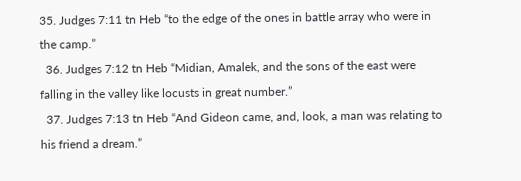35. Judges 7:11 tn Heb “to the edge of the ones in battle array who were in the camp.”
  36. Judges 7:12 tn Heb “Midian, Amalek, and the sons of the east were falling in the valley like locusts in great number.”
  37. Judges 7:13 tn Heb “And Gideon came, and, look, a man was relating to his friend a dream.”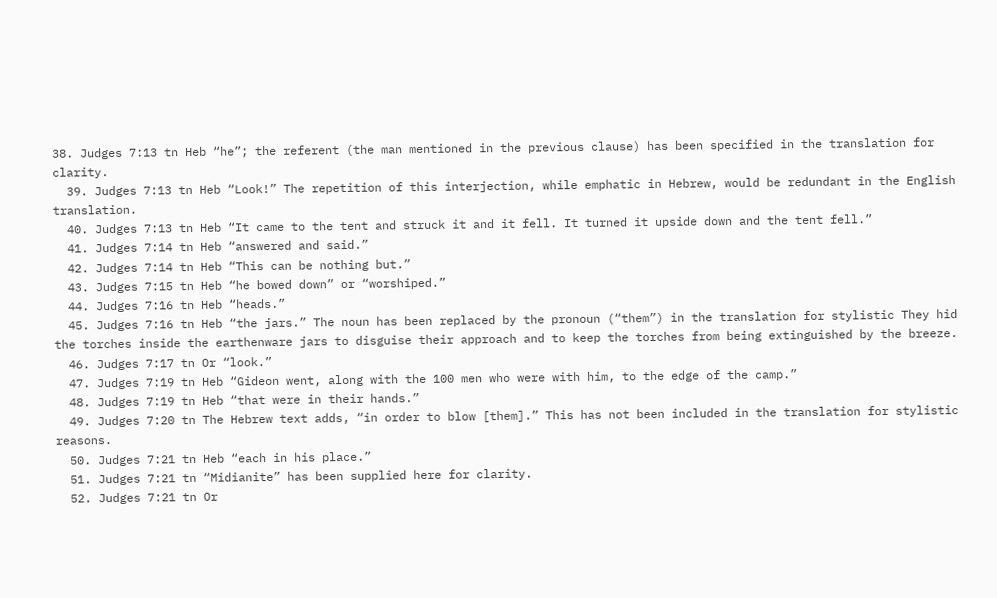38. Judges 7:13 tn Heb “he”; the referent (the man mentioned in the previous clause) has been specified in the translation for clarity.
  39. Judges 7:13 tn Heb “Look!” The repetition of this interjection, while emphatic in Hebrew, would be redundant in the English translation.
  40. Judges 7:13 tn Heb “It came to the tent and struck it and it fell. It turned it upside down and the tent fell.”
  41. Judges 7:14 tn Heb “answered and said.”
  42. Judges 7:14 tn Heb “This can be nothing but.”
  43. Judges 7:15 tn Heb “he bowed down” or “worshiped.”
  44. Judges 7:16 tn Heb “heads.”
  45. Judges 7:16 tn Heb “the jars.” The noun has been replaced by the pronoun (“them”) in the translation for stylistic They hid the torches inside the earthenware jars to disguise their approach and to keep the torches from being extinguished by the breeze.
  46. Judges 7:17 tn Or “look.”
  47. Judges 7:19 tn Heb “Gideon went, along with the 100 men who were with him, to the edge of the camp.”
  48. Judges 7:19 tn Heb “that were in their hands.”
  49. Judges 7:20 tn The Hebrew text adds, “in order to blow [them].” This has not been included in the translation for stylistic reasons.
  50. Judges 7:21 tn Heb “each in his place.”
  51. Judges 7:21 tn “Midianite” has been supplied here for clarity.
  52. Judges 7:21 tn Or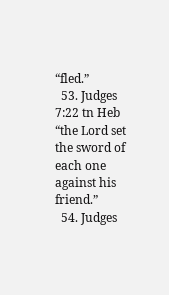“fled.”
  53. Judges 7:22 tn Heb “the Lord set the sword of each one against his friend.”
  54. Judges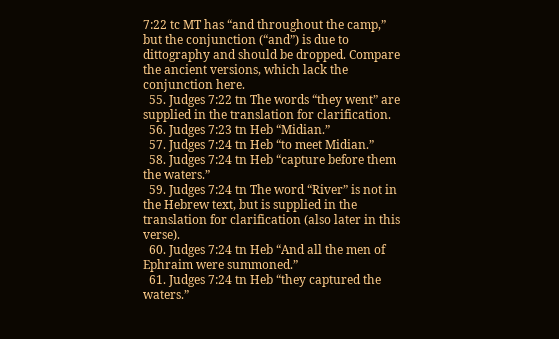7:22 tc MT has “and throughout the camp,” but the conjunction (“and”) is due to dittography and should be dropped. Compare the ancient versions, which lack the conjunction here.
  55. Judges 7:22 tn The words “they went” are supplied in the translation for clarification.
  56. Judges 7:23 tn Heb “Midian.”
  57. Judges 7:24 tn Heb “to meet Midian.”
  58. Judges 7:24 tn Heb “capture before them the waters.”
  59. Judges 7:24 tn The word “River” is not in the Hebrew text, but is supplied in the translation for clarification (also later in this verse).
  60. Judges 7:24 tn Heb “And all the men of Ephraim were summoned.”
  61. Judges 7:24 tn Heb “they captured the waters.”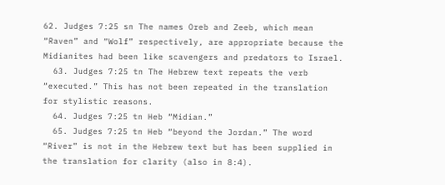62. Judges 7:25 sn The names Oreb and Zeeb, which mean “Raven” and “Wolf” respectively, are appropriate because the Midianites had been like scavengers and predators to Israel.
  63. Judges 7:25 tn The Hebrew text repeats the verb “executed.” This has not been repeated in the translation for stylistic reasons.
  64. Judges 7:25 tn Heb “Midian.”
  65. Judges 7:25 tn Heb “beyond the Jordan.” The word “River” is not in the Hebrew text but has been supplied in the translation for clarity (also in 8:4).